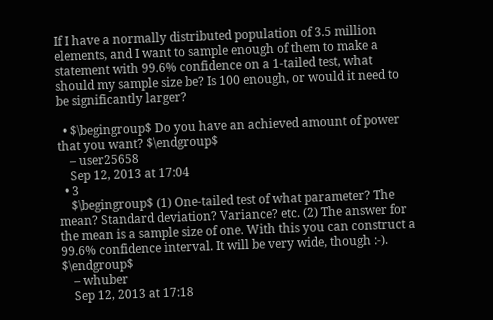If I have a normally distributed population of 3.5 million elements, and I want to sample enough of them to make a statement with 99.6% confidence on a 1-tailed test, what should my sample size be? Is 100 enough, or would it need to be significantly larger?

  • $\begingroup$ Do you have an achieved amount of power that you want? $\endgroup$
    – user25658
    Sep 12, 2013 at 17:04
  • 3
    $\begingroup$ (1) One-tailed test of what parameter? The mean? Standard deviation? Variance? etc. (2) The answer for the mean is a sample size of one. With this you can construct a 99.6% confidence interval. It will be very wide, though :-). $\endgroup$
    – whuber
    Sep 12, 2013 at 17:18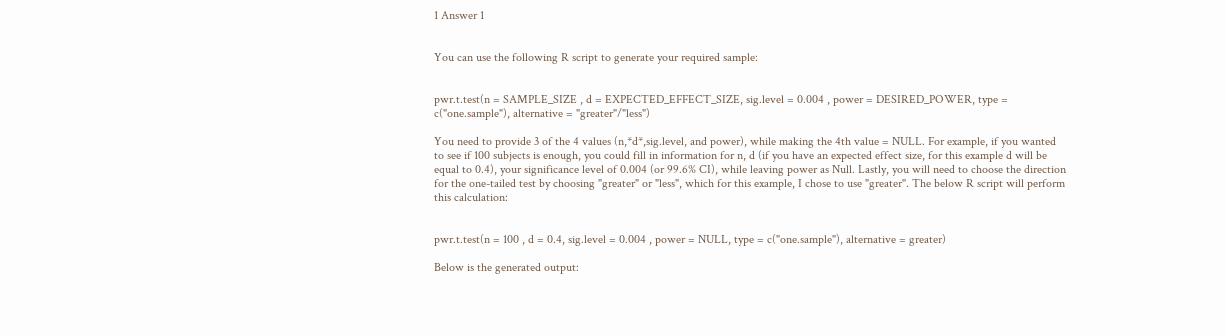1 Answer 1


You can use the following R script to generate your required sample:


pwr.t.test(n = SAMPLE_SIZE , d = EXPECTED_EFFECT_SIZE, sig.level = 0.004 , power = DESIRED_POWER, type = c("one.sample"), alternative = "greater"/"less")

You need to provide 3 of the 4 values (n,*d*,sig.level, and power), while making the 4th value = NULL. For example, if you wanted to see if 100 subjects is enough, you could fill in information for n, d (if you have an expected effect size, for this example d will be equal to 0.4), your significance level of 0.004 (or 99.6% CI), while leaving power as Null. Lastly, you will need to choose the direction for the one-tailed test by choosing "greater" or "less", which for this example, I chose to use "greater". The below R script will perform this calculation:


pwr.t.test(n = 100 , d = 0.4, sig.level = 0.004 , power = NULL, type = c("one.sample"), alternative = greater)

Below is the generated output: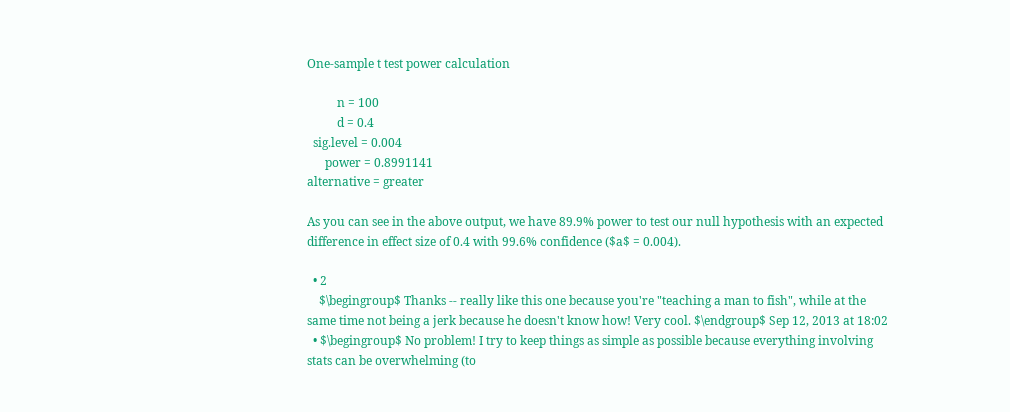One-sample t test power calculation

          n = 100
          d = 0.4
  sig.level = 0.004
      power = 0.8991141
alternative = greater

As you can see in the above output, we have 89.9% power to test our null hypothesis with an expected difference in effect size of 0.4 with 99.6% confidence ($a$ = 0.004).

  • 2
    $\begingroup$ Thanks -- really like this one because you're "teaching a man to fish", while at the same time not being a jerk because he doesn't know how! Very cool. $\endgroup$ Sep 12, 2013 at 18:02
  • $\begingroup$ No problem! I try to keep things as simple as possible because everything involving stats can be overwhelming (to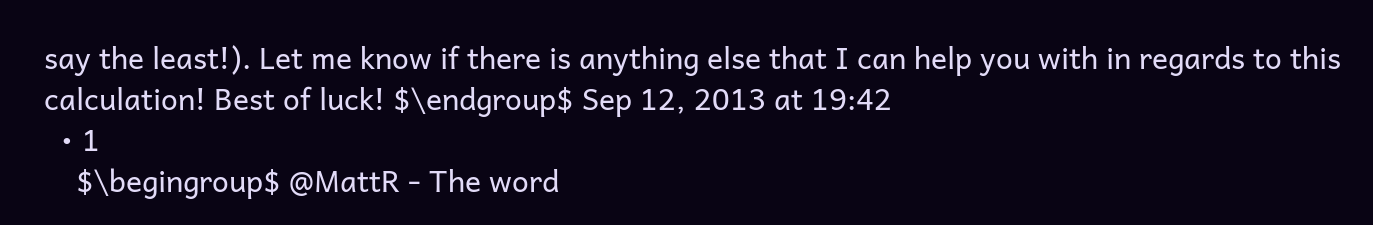say the least!). Let me know if there is anything else that I can help you with in regards to this calculation! Best of luck! $\endgroup$ Sep 12, 2013 at 19:42
  • 1
    $\begingroup$ @MattR - The word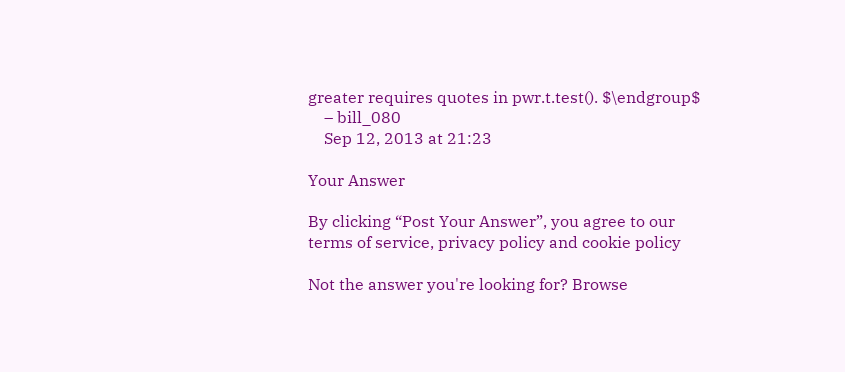greater requires quotes in pwr.t.test(). $\endgroup$
    – bill_080
    Sep 12, 2013 at 21:23

Your Answer

By clicking “Post Your Answer”, you agree to our terms of service, privacy policy and cookie policy

Not the answer you're looking for? Browse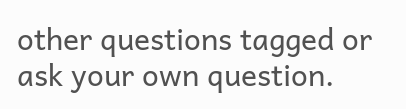other questions tagged or ask your own question.